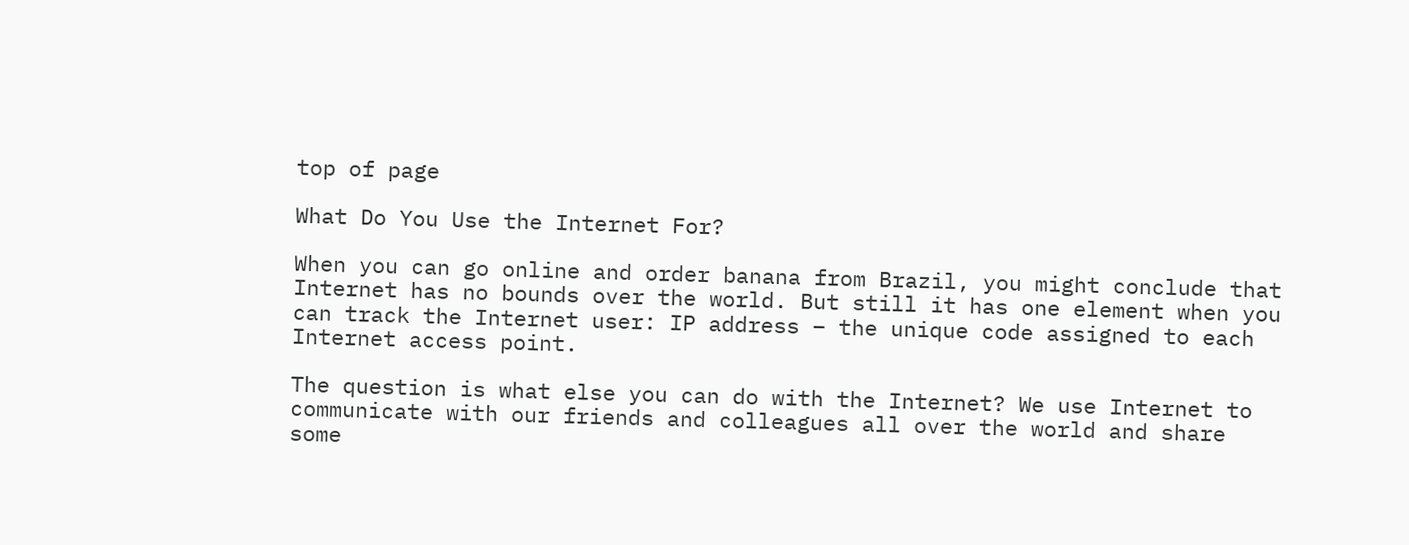top of page

What Do You Use the Internet For?

When you can go online and order banana from Brazil, you might conclude that Internet has no bounds over the world. But still it has one element when you can track the Internet user: IP address – the unique code assigned to each Internet access point.

The question is what else you can do with the Internet? We use Internet to communicate with our friends and colleagues all over the world and share some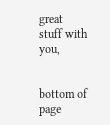great stuff with you,


bottom of page